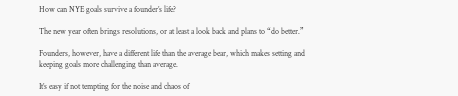How can NYE goals survive a founder’s life?

The new year often brings resolutions, or at least a look back and plans to “do better.”

Founders, however, have a different life than the average bear, which makes setting and keeping goals more challenging than average.

It’s easy if not tempting for the noise and chaos of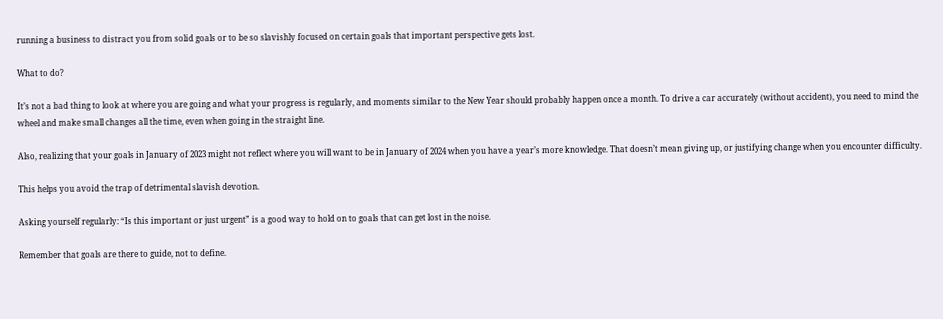running a business to distract you from solid goals or to be so slavishly focused on certain goals that important perspective gets lost.

What to do?

It’s not a bad thing to look at where you are going and what your progress is regularly, and moments similar to the New Year should probably happen once a month. To drive a car accurately (without accident), you need to mind the wheel and make small changes all the time, even when going in the straight line.

Also, realizing that your goals in January of 2023 might not reflect where you will want to be in January of 2024 when you have a year’s more knowledge. That doesn’t mean giving up, or justifying change when you encounter difficulty.

This helps you avoid the trap of detrimental slavish devotion.

Asking yourself regularly: “Is this important or just urgent” is a good way to hold on to goals that can get lost in the noise.

Remember that goals are there to guide, not to define.